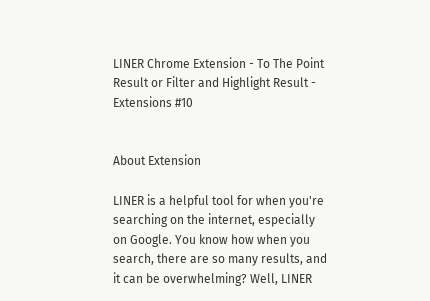LINER Chrome Extension - To The Point Result or Filter and Highlight Result - Extensions #10


About Extension

LINER is a helpful tool for when you're searching on the internet, especially on Google. You know how when you search, there are so many results, and it can be overwhelming? Well, LINER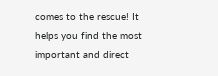comes to the rescue! It helps you find the most important and direct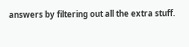answers by filtering out all the extra stuff.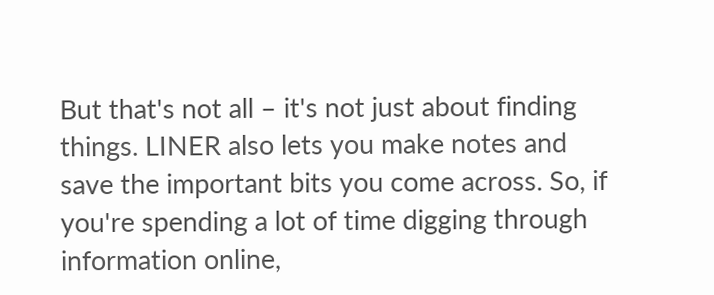But that's not all – it's not just about finding things. LINER also lets you make notes and save the important bits you come across. So, if you're spending a lot of time digging through information online,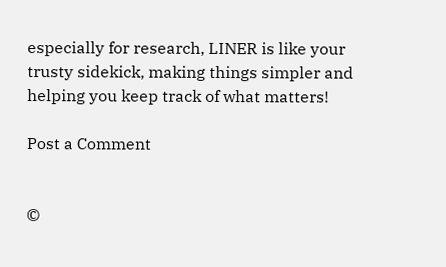especially for research, LINER is like your trusty sidekick, making things simpler and helping you keep track of what matters!

Post a Comment


©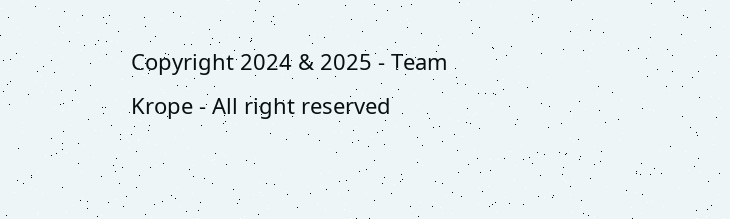Copyright 2024 & 2025 - Team Krope - All right reserved